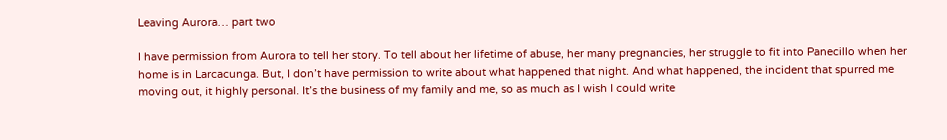Leaving Aurora… part two

I have permission from Aurora to tell her story. To tell about her lifetime of abuse, her many pregnancies, her struggle to fit into Panecillo when her home is in Larcacunga. But, I don’t have permission to write about what happened that night. And what happened, the incident that spurred me moving out, it highly personal. It’s the business of my family and me, so as much as I wish I could write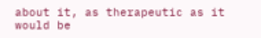about it, as therapeutic as it would be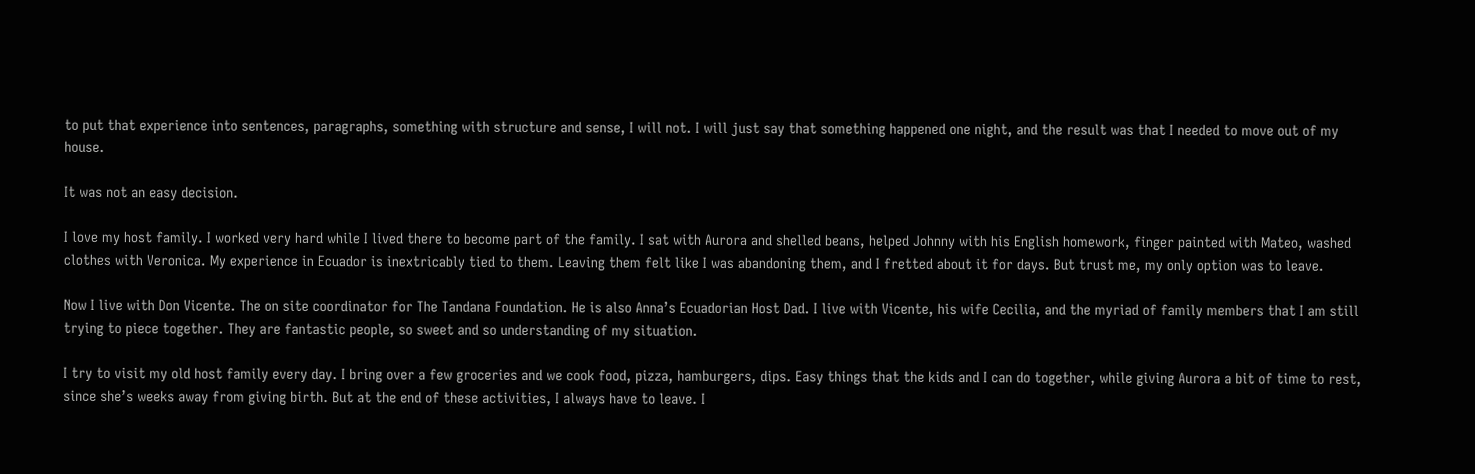to put that experience into sentences, paragraphs, something with structure and sense, I will not. I will just say that something happened one night, and the result was that I needed to move out of my house.

It was not an easy decision.

I love my host family. I worked very hard while I lived there to become part of the family. I sat with Aurora and shelled beans, helped Johnny with his English homework, finger painted with Mateo, washed clothes with Veronica. My experience in Ecuador is inextricably tied to them. Leaving them felt like I was abandoning them, and I fretted about it for days. But trust me, my only option was to leave.

Now I live with Don Vicente. The on site coordinator for The Tandana Foundation. He is also Anna’s Ecuadorian Host Dad. I live with Vicente, his wife Cecilia, and the myriad of family members that I am still trying to piece together. They are fantastic people, so sweet and so understanding of my situation.

I try to visit my old host family every day. I bring over a few groceries and we cook food, pizza, hamburgers, dips. Easy things that the kids and I can do together, while giving Aurora a bit of time to rest, since she’s weeks away from giving birth. But at the end of these activities, I always have to leave. I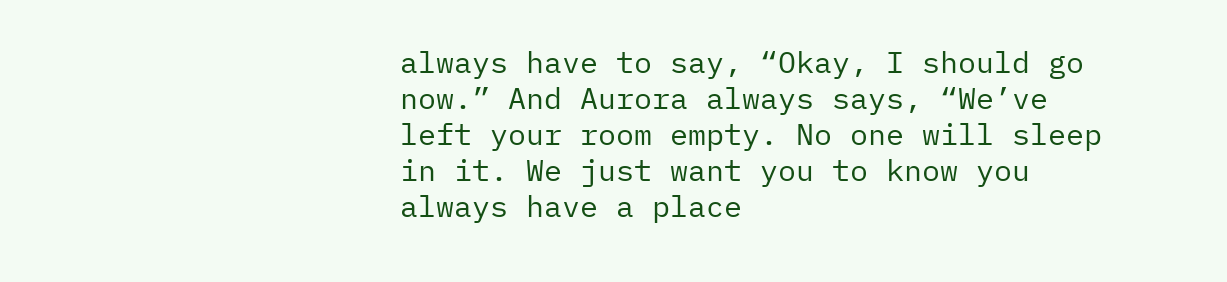always have to say, “Okay, I should go now.” And Aurora always says, “We’ve left your room empty. No one will sleep in it. We just want you to know you always have a place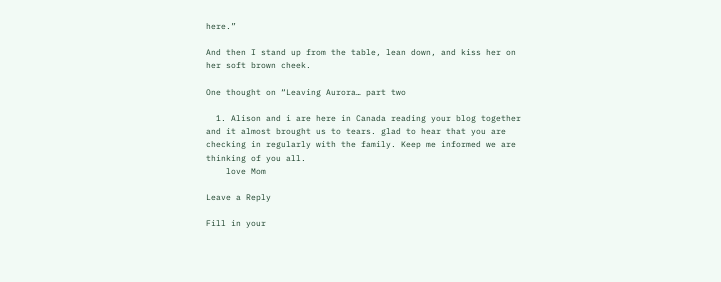here.”

And then I stand up from the table, lean down, and kiss her on her soft brown cheek.

One thought on “Leaving Aurora… part two

  1. Alison and i are here in Canada reading your blog together and it almost brought us to tears. glad to hear that you are checking in regularly with the family. Keep me informed we are thinking of you all.
    love Mom

Leave a Reply

Fill in your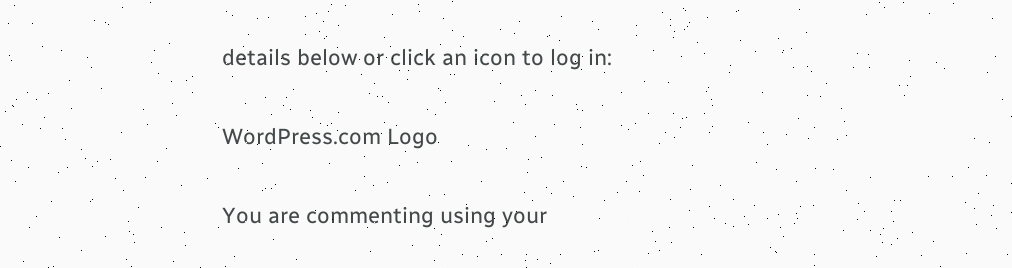details below or click an icon to log in:

WordPress.com Logo

You are commenting using your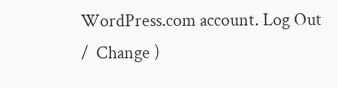WordPress.com account. Log Out /  Change )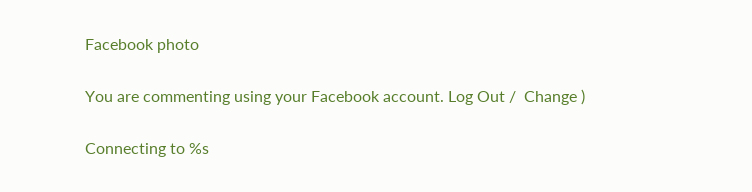Facebook photo

You are commenting using your Facebook account. Log Out /  Change )

Connecting to %s